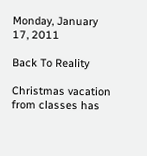Monday, January 17, 2011

Back To Reality

Christmas vacation from classes has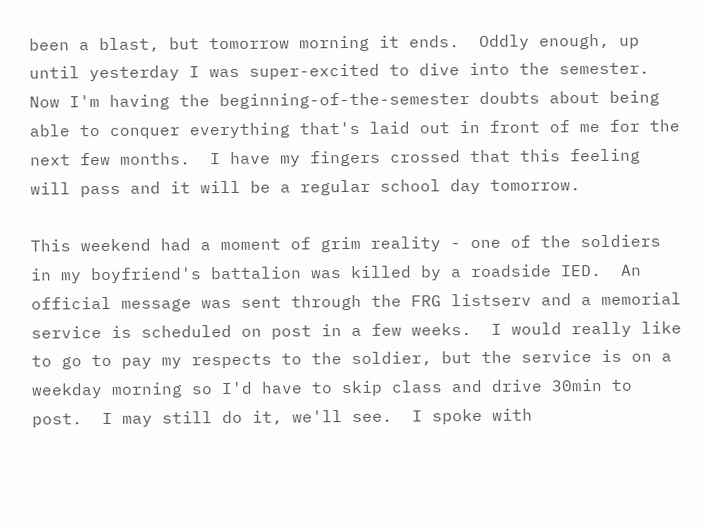been a blast, but tomorrow morning it ends.  Oddly enough, up until yesterday I was super-excited to dive into the semester.  Now I'm having the beginning-of-the-semester doubts about being able to conquer everything that's laid out in front of me for the next few months.  I have my fingers crossed that this feeling will pass and it will be a regular school day tomorrow.

This weekend had a moment of grim reality - one of the soldiers in my boyfriend's battalion was killed by a roadside IED.  An official message was sent through the FRG listserv and a memorial service is scheduled on post in a few weeks.  I would really like to go to pay my respects to the soldier, but the service is on a weekday morning so I'd have to skip class and drive 30min to post.  I may still do it, we'll see.  I spoke with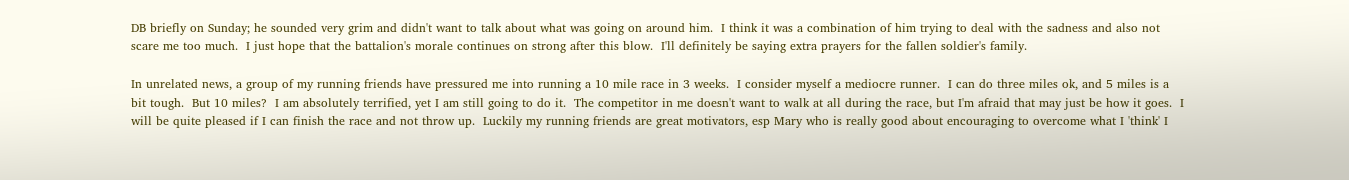DB briefly on Sunday; he sounded very grim and didn't want to talk about what was going on around him.  I think it was a combination of him trying to deal with the sadness and also not scare me too much.  I just hope that the battalion's morale continues on strong after this blow.  I'll definitely be saying extra prayers for the fallen soldier's family.

In unrelated news, a group of my running friends have pressured me into running a 10 mile race in 3 weeks.  I consider myself a mediocre runner.  I can do three miles ok, and 5 miles is a bit tough.  But 10 miles?  I am absolutely terrified, yet I am still going to do it.  The competitor in me doesn't want to walk at all during the race, but I'm afraid that may just be how it goes.  I will be quite pleased if I can finish the race and not throw up.  Luckily my running friends are great motivators, esp Mary who is really good about encouraging to overcome what I 'think' I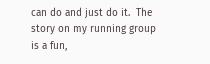can do and just do it.  The story on my running group is a fun,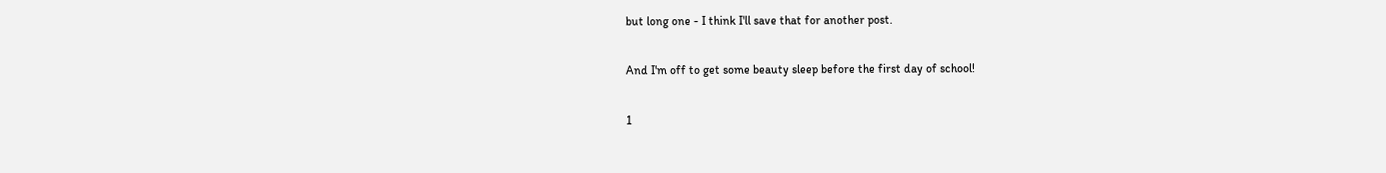but long one - I think I'll save that for another post.

And I'm off to get some beauty sleep before the first day of school!

1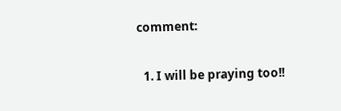comment:

  1. I will be praying too!!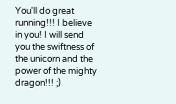You'll do great running!!! I believe in you! I will send you the swiftness of the unicorn and the power of the mighty dragon!!! ;)